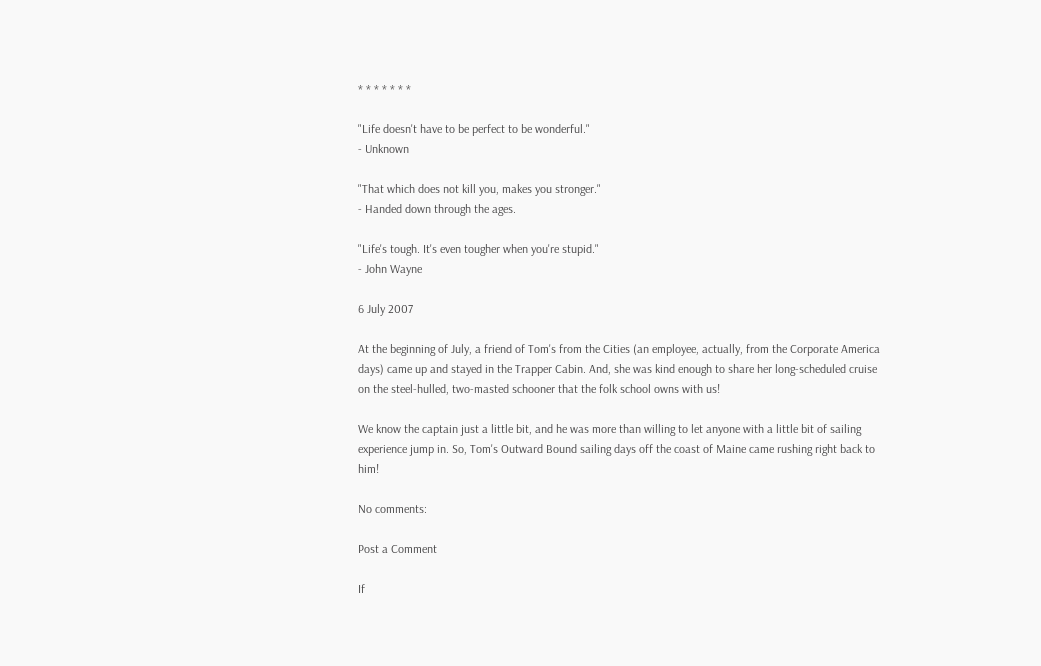* * * * * * *

"Life doesn't have to be perfect to be wonderful."
- Unknown

"That which does not kill you, makes you stronger."
- Handed down through the ages.

"Life's tough. It's even tougher when you're stupid."
- John Wayne

6 July 2007

At the beginning of July, a friend of Tom's from the Cities (an employee, actually, from the Corporate America days) came up and stayed in the Trapper Cabin. And, she was kind enough to share her long-scheduled cruise on the steel-hulled, two-masted schooner that the folk school owns with us!

We know the captain just a little bit, and he was more than willing to let anyone with a little bit of sailing experience jump in. So, Tom's Outward Bound sailing days off the coast of Maine came rushing right back to him!

No comments:

Post a Comment

If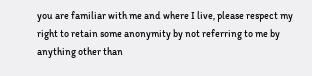you are familiar with me and where I live, please respect my right to retain some anonymity by not referring to me by anything other than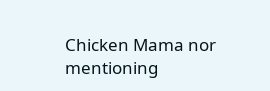Chicken Mama nor mentioning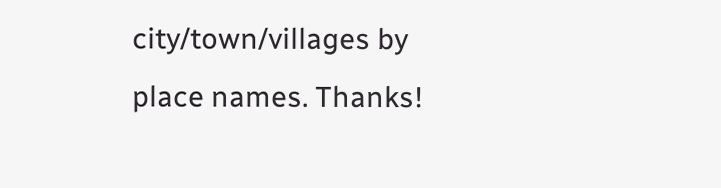city/town/villages by place names. Thanks!